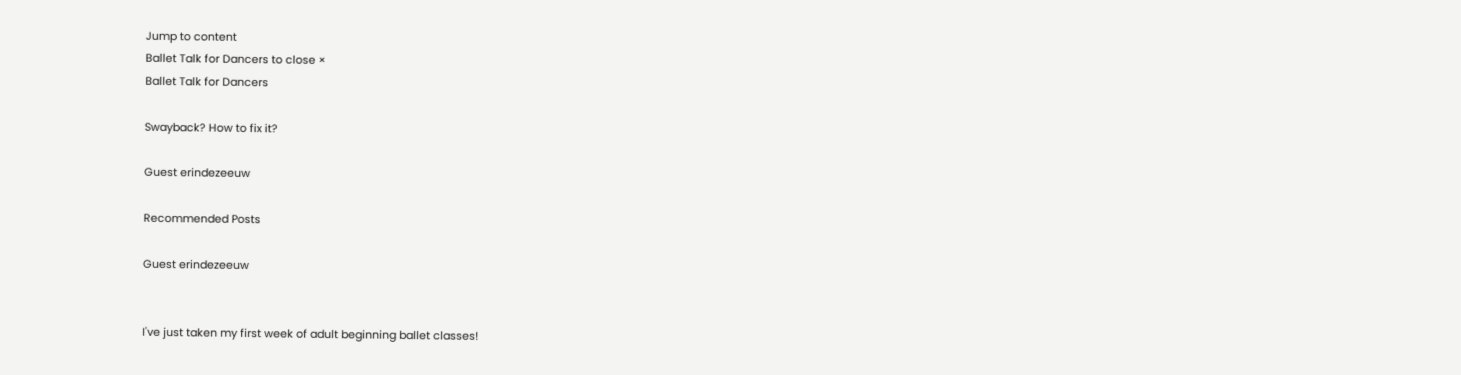Jump to content
Ballet Talk for Dancers to close ×
Ballet Talk for Dancers

Swayback? How to fix it?

Guest erindezeeuw

Recommended Posts

Guest erindezeeuw


I've just taken my first week of adult beginning ballet classes!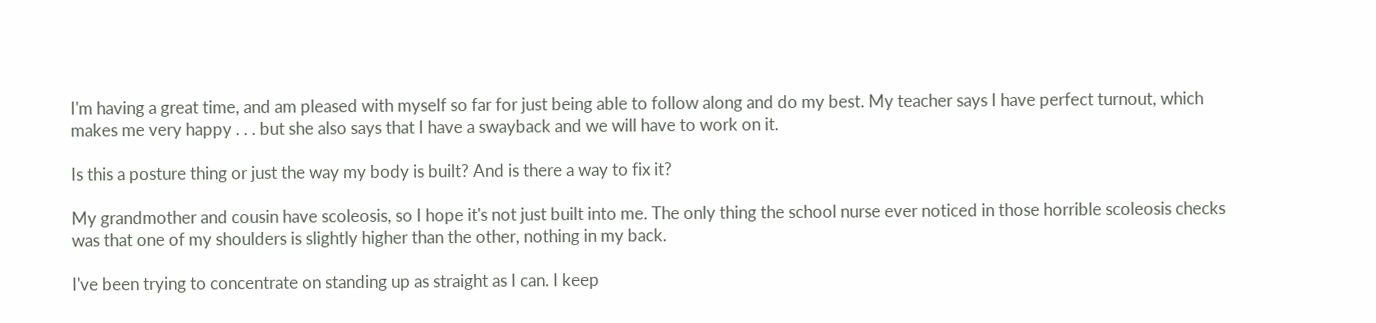I'm having a great time, and am pleased with myself so far for just being able to follow along and do my best. My teacher says I have perfect turnout, which makes me very happy . . . but she also says that I have a swayback and we will have to work on it.

Is this a posture thing or just the way my body is built? And is there a way to fix it?

My grandmother and cousin have scoleosis, so I hope it's not just built into me. The only thing the school nurse ever noticed in those horrible scoleosis checks was that one of my shoulders is slightly higher than the other, nothing in my back.

I've been trying to concentrate on standing up as straight as I can. I keep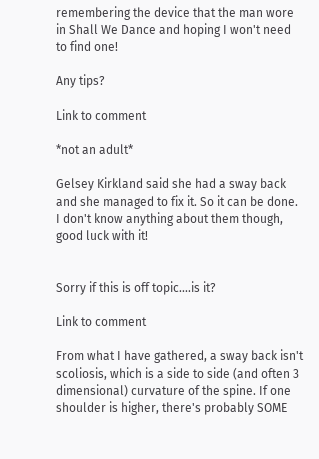remembering the device that the man wore in Shall We Dance and hoping I won't need to find one!

Any tips?

Link to comment

*not an adult*

Gelsey Kirkland said she had a sway back and she managed to fix it. So it can be done. I don't know anything about them though, good luck with it!


Sorry if this is off topic....is it?

Link to comment

From what I have gathered, a sway back isn't scoliosis, which is a side to side (and often 3 dimensional) curvature of the spine. If one shoulder is higher, there's probably SOME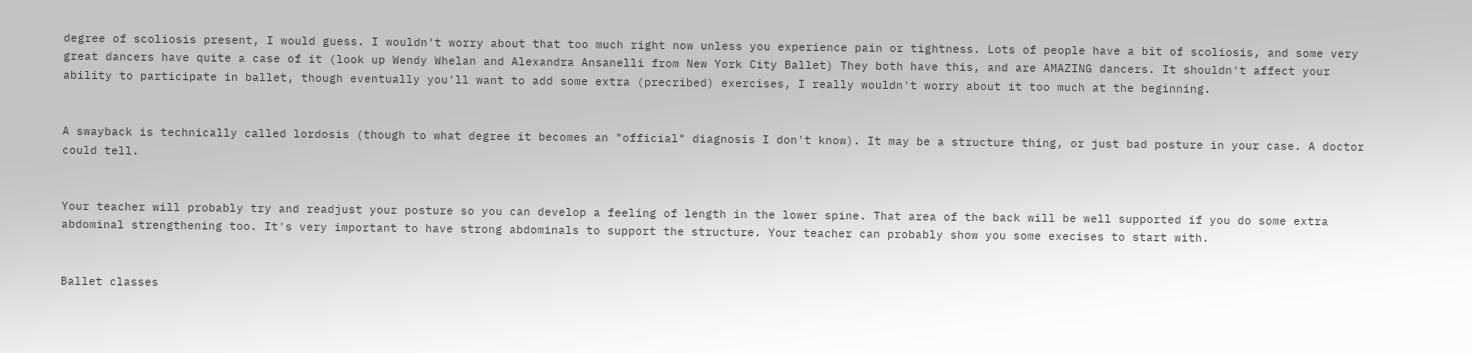degree of scoliosis present, I would guess. I wouldn't worry about that too much right now unless you experience pain or tightness. Lots of people have a bit of scoliosis, and some very great dancers have quite a case of it (look up Wendy Whelan and Alexandra Ansanelli from New York City Ballet) They both have this, and are AMAZING dancers. It shouldn't affect your ability to participate in ballet, though eventually you'll want to add some extra (precribed) exercises, I really wouldn't worry about it too much at the beginning.


A swayback is technically called lordosis (though to what degree it becomes an "official" diagnosis I don't know). It may be a structure thing, or just bad posture in your case. A doctor could tell.


Your teacher will probably try and readjust your posture so you can develop a feeling of length in the lower spine. That area of the back will be well supported if you do some extra abdominal strengthening too. It's very important to have strong abdominals to support the structure. Your teacher can probably show you some execises to start with.


Ballet classes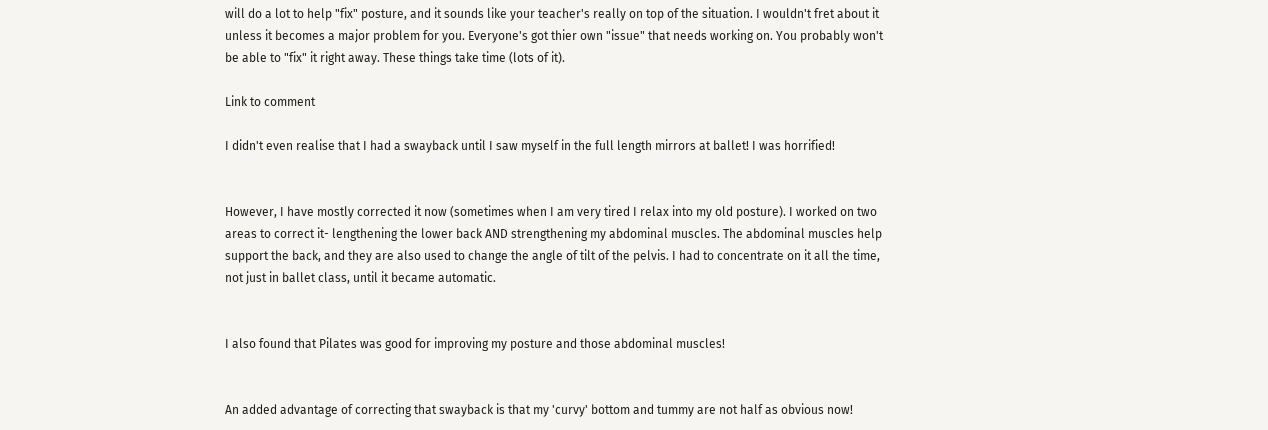will do a lot to help "fix" posture, and it sounds like your teacher's really on top of the situation. I wouldn't fret about it unless it becomes a major problem for you. Everyone's got thier own "issue" that needs working on. You probably won't be able to "fix" it right away. These things take time (lots of it).

Link to comment

I didn't even realise that I had a swayback until I saw myself in the full length mirrors at ballet! I was horrified!


However, I have mostly corrected it now (sometimes when I am very tired I relax into my old posture). I worked on two areas to correct it- lengthening the lower back AND strengthening my abdominal muscles. The abdominal muscles help support the back, and they are also used to change the angle of tilt of the pelvis. I had to concentrate on it all the time, not just in ballet class, until it became automatic.


I also found that Pilates was good for improving my posture and those abdominal muscles!


An added advantage of correcting that swayback is that my 'curvy' bottom and tummy are not half as obvious now!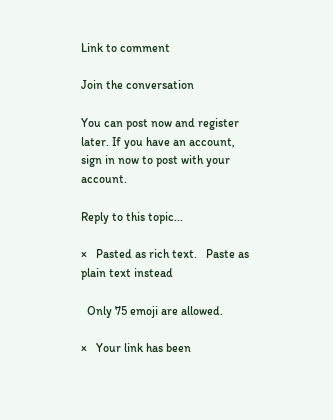Link to comment

Join the conversation

You can post now and register later. If you have an account, sign in now to post with your account.

Reply to this topic...

×   Pasted as rich text.   Paste as plain text instead

  Only 75 emoji are allowed.

×   Your link has been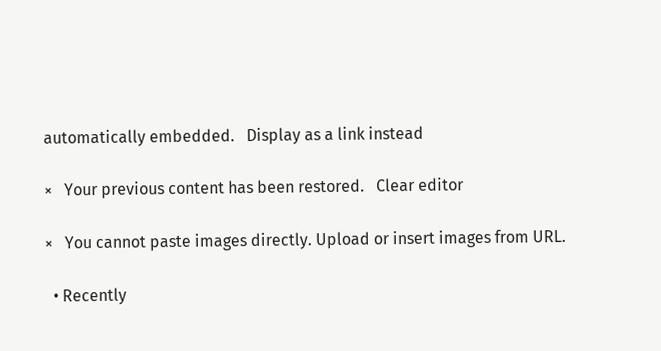automatically embedded.   Display as a link instead

×   Your previous content has been restored.   Clear editor

×   You cannot paste images directly. Upload or insert images from URL.

  • Recently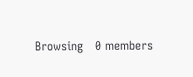Browsing   0 members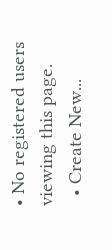• No registered users viewing this page.
  • Create New...